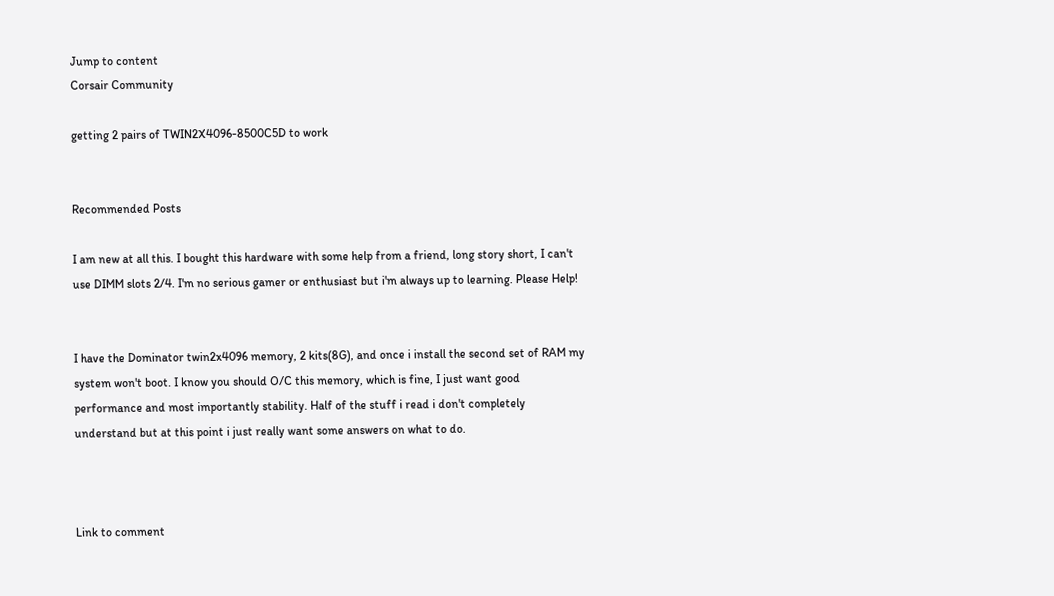Jump to content
Corsair Community

getting 2 pairs of TWIN2X4096-8500C5D to work


Recommended Posts

I am new at all this. I bought this hardware with some help from a friend, long story short, I can't use DIMM slots 2/4. I'm no serious gamer or enthusiast but i'm always up to learning. Please Help!


I have the Dominator twin2x4096 memory, 2 kits(8G), and once i install the second set of RAM my system won't boot. I know you should O/C this memory, which is fine, I just want good performance and most importantly stability. Half of the stuff i read i don't completely understand but at this point i just really want some answers on what to do.



Link to comment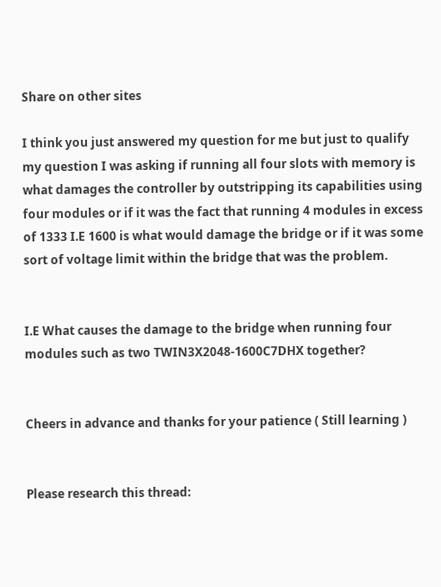Share on other sites

I think you just answered my question for me but just to qualify my question I was asking if running all four slots with memory is what damages the controller by outstripping its capabilities using four modules or if it was the fact that running 4 modules in excess of 1333 I.E 1600 is what would damage the bridge or if it was some sort of voltage limit within the bridge that was the problem.


I.E What causes the damage to the bridge when running four modules such as two TWIN3X2048-1600C7DHX together?


Cheers in advance and thanks for your patience ( Still learning )


Please research this thread: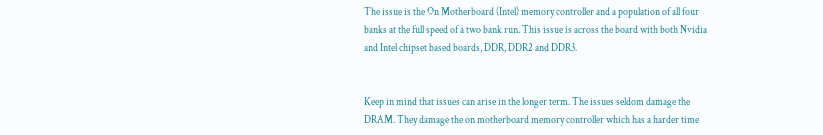The issue is the On Motherboard (Intel) memory controller and a population of all four banks at the full speed of a two bank run. This issue is across the board with both Nvidia and Intel chipset based boards, DDR, DDR2 and DDR3.


Keep in mind that issues can arise in the longer term. The issues seldom damage the DRAM. They damage the on motherboard memory controller which has a harder time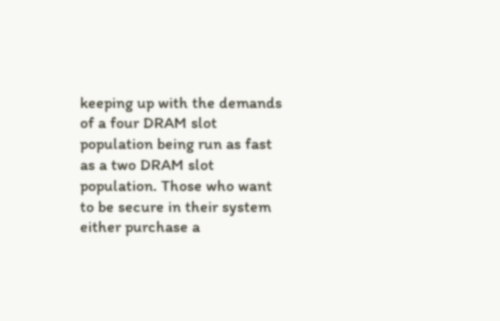keeping up with the demands of a four DRAM slot population being run as fast as a two DRAM slot population. Those who want to be secure in their system either purchase a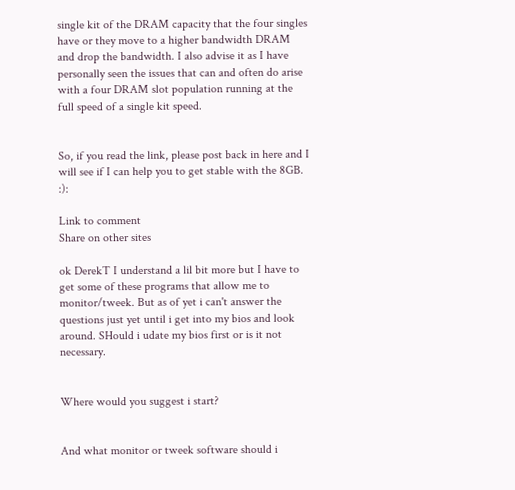single kit of the DRAM capacity that the four singles have or they move to a higher bandwidth DRAM and drop the bandwidth. I also advise it as I have personally seen the issues that can and often do arise with a four DRAM slot population running at the full speed of a single kit speed.


So, if you read the link, please post back in here and I will see if I can help you to get stable with the 8GB. :):

Link to comment
Share on other sites

ok DerekT I understand a lil bit more but I have to get some of these programs that allow me to monitor/tweek. But as of yet i can't answer the questions just yet until i get into my bios and look around. SHould i udate my bios first or is it not necessary.


Where would you suggest i start?


And what monitor or tweek software should i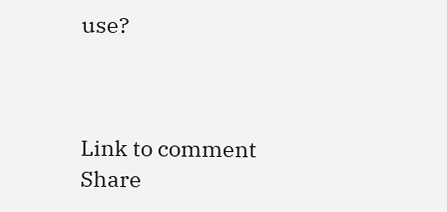use?



Link to comment
Share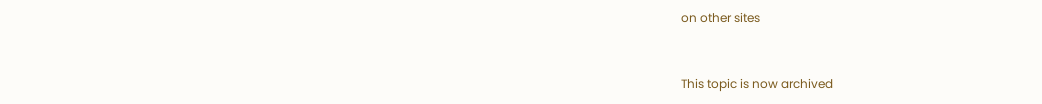on other sites


This topic is now archived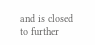and is closed to further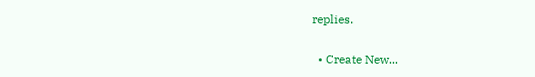replies.

  • Create New...